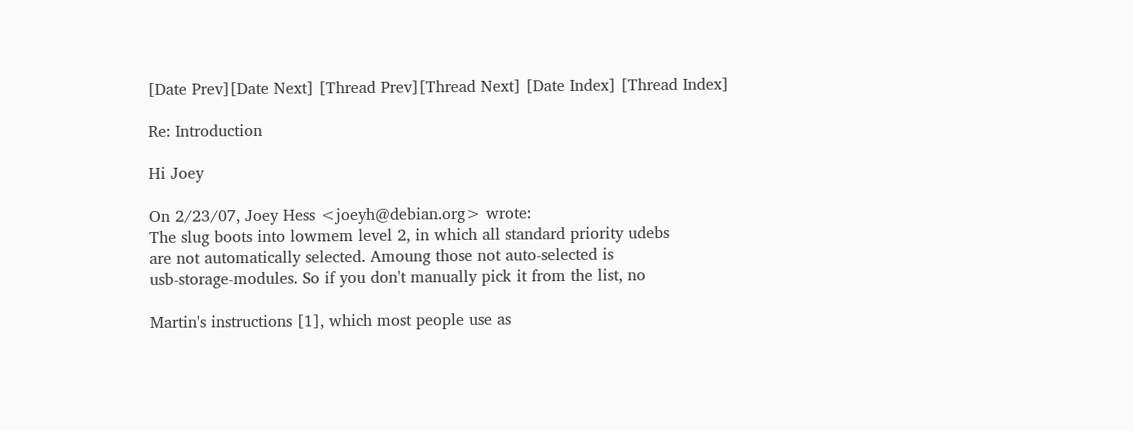[Date Prev][Date Next] [Thread Prev][Thread Next] [Date Index] [Thread Index]

Re: Introduction

Hi Joey

On 2/23/07, Joey Hess <joeyh@debian.org> wrote:
The slug boots into lowmem level 2, in which all standard priority udebs
are not automatically selected. Amoung those not auto-selected is
usb-storage-modules. So if you don't manually pick it from the list, no

Martin's instructions [1], which most people use as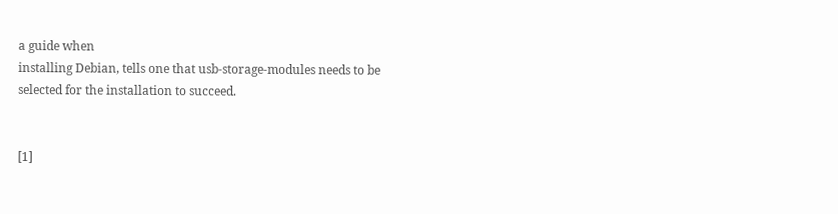a guide when
installing Debian, tells one that usb-storage-modules needs to be
selected for the installation to succeed.


[1]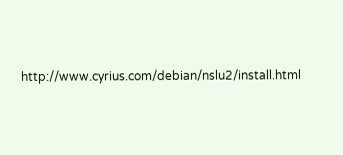http://www.cyrius.com/debian/nslu2/install.html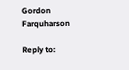Gordon Farquharson

Reply to: